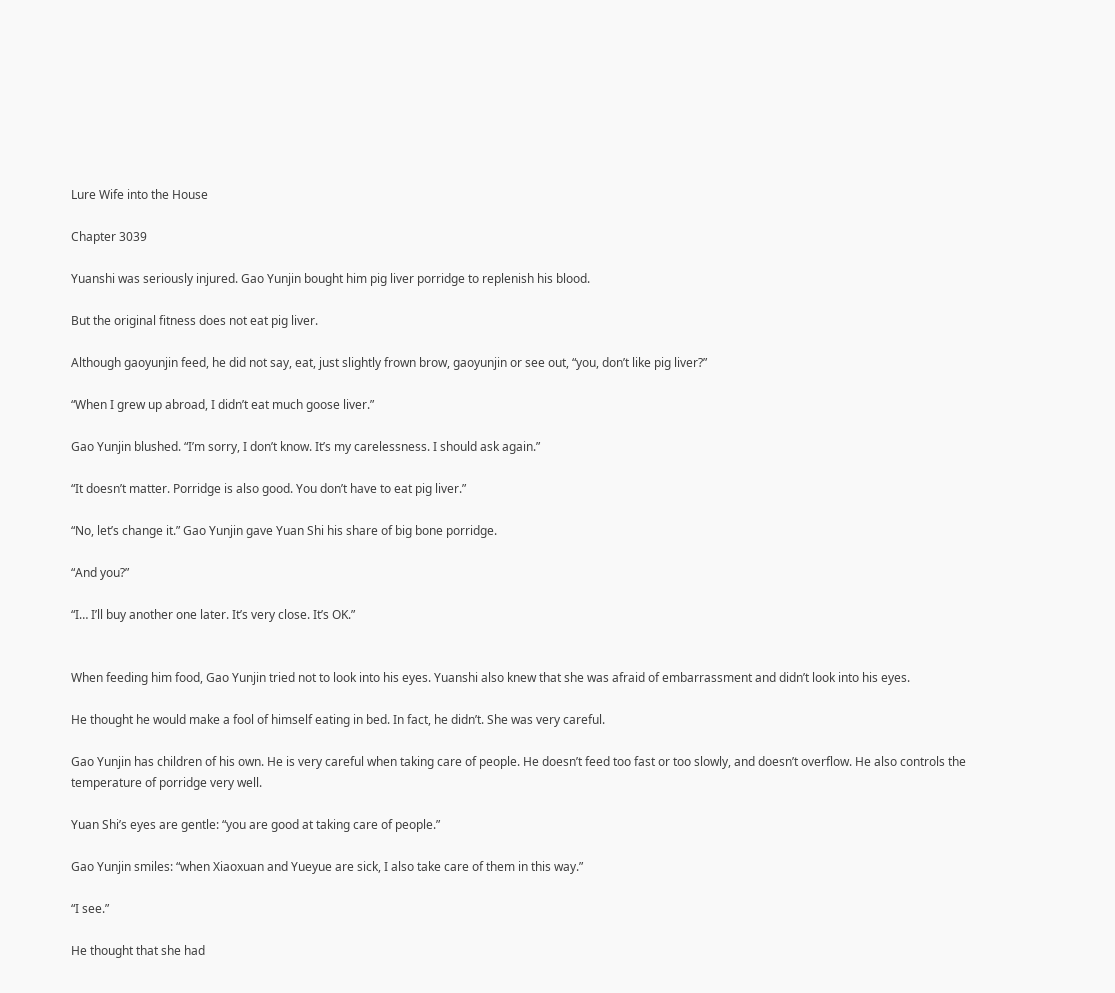Lure Wife into the House

Chapter 3039

Yuanshi was seriously injured. Gao Yunjin bought him pig liver porridge to replenish his blood.

But the original fitness does not eat pig liver.

Although gaoyunjin feed, he did not say, eat, just slightly frown brow, gaoyunjin or see out, “you, don’t like pig liver?”

“When I grew up abroad, I didn’t eat much goose liver.”

Gao Yunjin blushed. “I’m sorry, I don’t know. It’s my carelessness. I should ask again.”

“It doesn’t matter. Porridge is also good. You don’t have to eat pig liver.”

“No, let’s change it.” Gao Yunjin gave Yuan Shi his share of big bone porridge.

“And you?”

“I… I’ll buy another one later. It’s very close. It’s OK.”


When feeding him food, Gao Yunjin tried not to look into his eyes. Yuanshi also knew that she was afraid of embarrassment and didn’t look into his eyes.

He thought he would make a fool of himself eating in bed. In fact, he didn’t. She was very careful.

Gao Yunjin has children of his own. He is very careful when taking care of people. He doesn’t feed too fast or too slowly, and doesn’t overflow. He also controls the temperature of porridge very well.

Yuan Shi’s eyes are gentle: “you are good at taking care of people.”

Gao Yunjin smiles: “when Xiaoxuan and Yueyue are sick, I also take care of them in this way.”

“I see.”

He thought that she had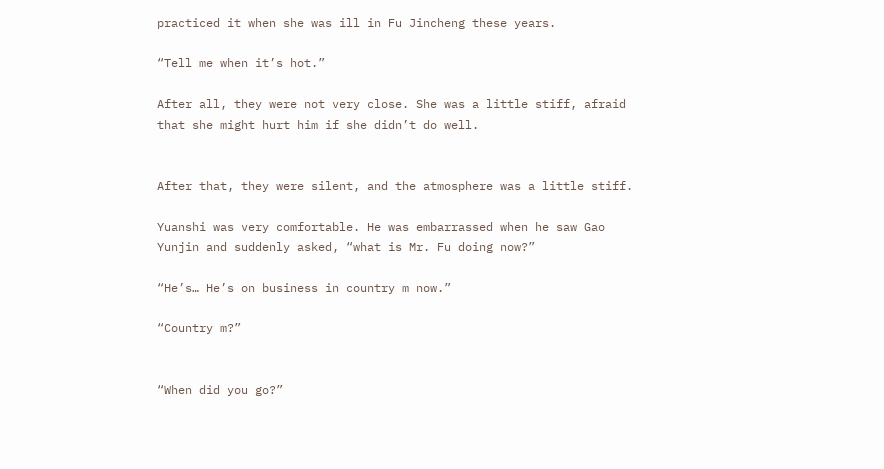practiced it when she was ill in Fu Jincheng these years.

“Tell me when it’s hot.”

After all, they were not very close. She was a little stiff, afraid that she might hurt him if she didn’t do well.


After that, they were silent, and the atmosphere was a little stiff.

Yuanshi was very comfortable. He was embarrassed when he saw Gao Yunjin and suddenly asked, “what is Mr. Fu doing now?”

“He’s… He’s on business in country m now.”

“Country m?”


“When did you go?”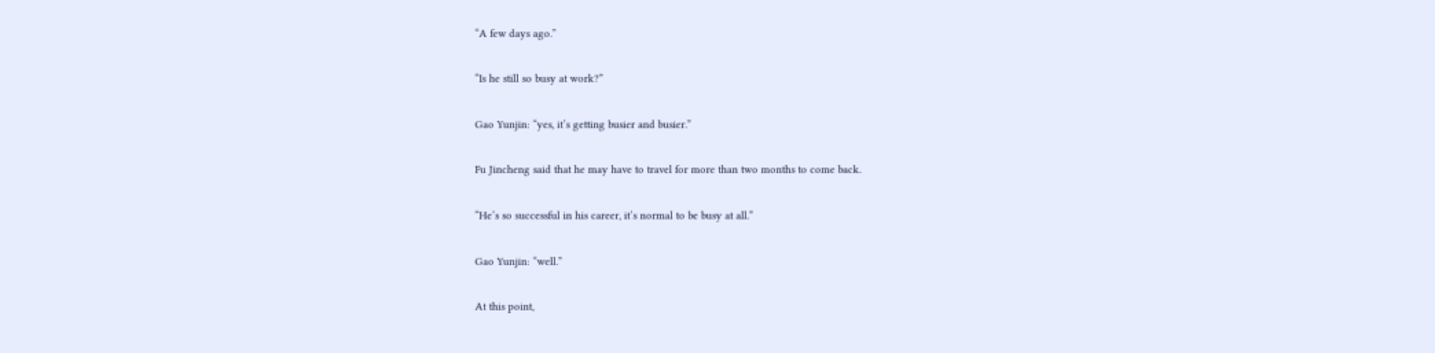“A few days ago.”

“Is he still so busy at work?”

Gao Yunjin: “yes, it’s getting busier and busier.”

Fu Jincheng said that he may have to travel for more than two months to come back.

“He’s so successful in his career, it’s normal to be busy at all.”

Gao Yunjin: “well.”

At this point,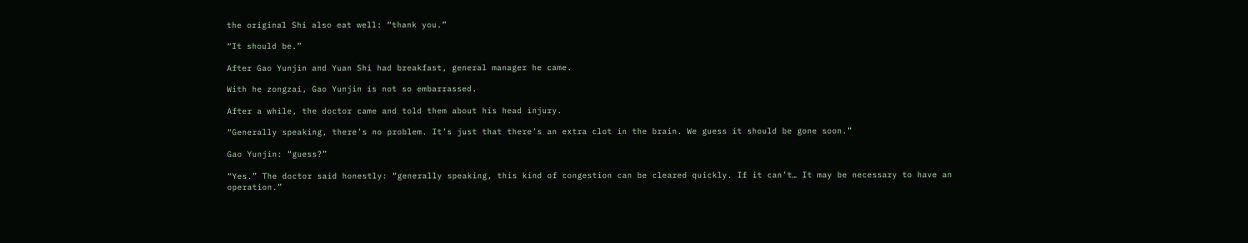the original Shi also eat well: “thank you.”

“It should be.”

After Gao Yunjin and Yuan Shi had breakfast, general manager he came.

With he zongzai, Gao Yunjin is not so embarrassed.

After a while, the doctor came and told them about his head injury.

“Generally speaking, there’s no problem. It’s just that there’s an extra clot in the brain. We guess it should be gone soon.”

Gao Yunjin: “guess?”

“Yes.” The doctor said honestly: “generally speaking, this kind of congestion can be cleared quickly. If it can’t… It may be necessary to have an operation.”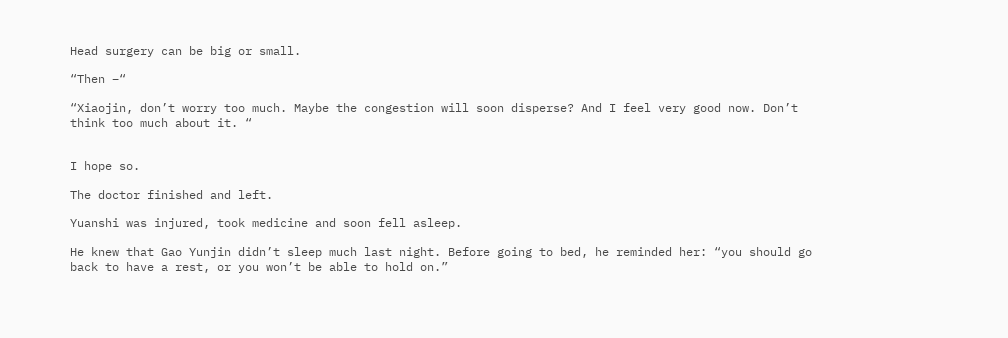Head surgery can be big or small.

“Then –“

“Xiaojin, don’t worry too much. Maybe the congestion will soon disperse? And I feel very good now. Don’t think too much about it. “


I hope so.

The doctor finished and left.

Yuanshi was injured, took medicine and soon fell asleep.

He knew that Gao Yunjin didn’t sleep much last night. Before going to bed, he reminded her: “you should go back to have a rest, or you won’t be able to hold on.”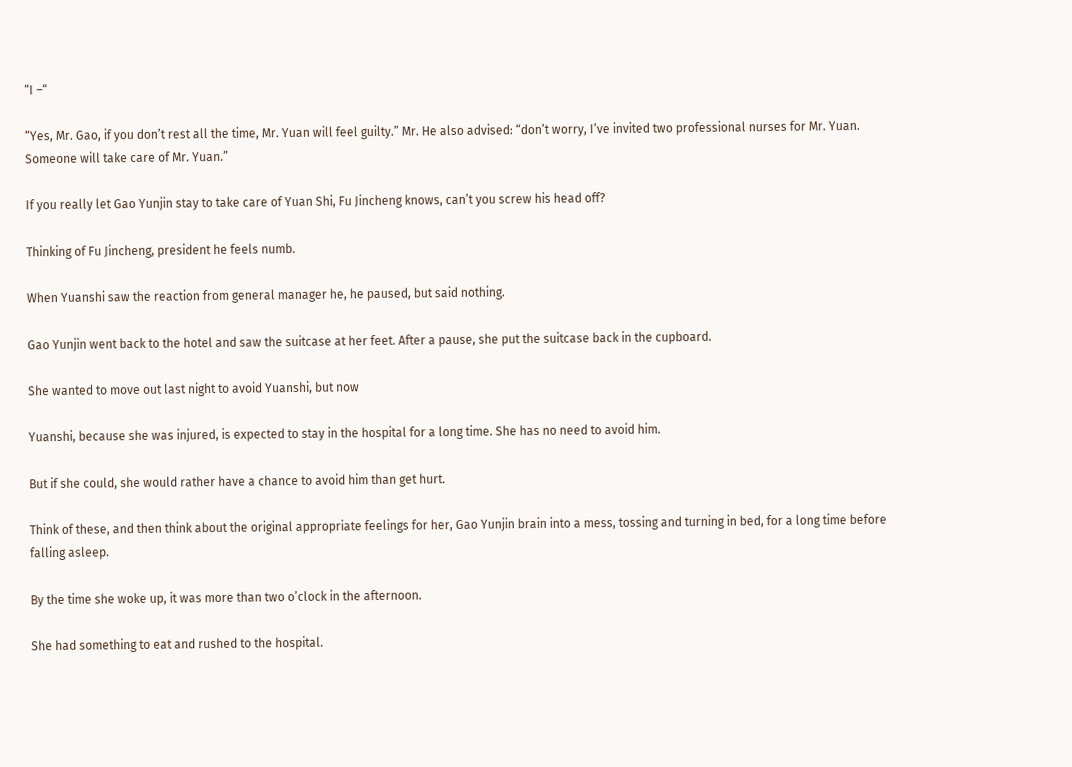“I –“

“Yes, Mr. Gao, if you don’t rest all the time, Mr. Yuan will feel guilty.” Mr. He also advised: “don’t worry, I’ve invited two professional nurses for Mr. Yuan. Someone will take care of Mr. Yuan.”

If you really let Gao Yunjin stay to take care of Yuan Shi, Fu Jincheng knows, can’t you screw his head off?

Thinking of Fu Jincheng, president he feels numb.

When Yuanshi saw the reaction from general manager he, he paused, but said nothing.

Gao Yunjin went back to the hotel and saw the suitcase at her feet. After a pause, she put the suitcase back in the cupboard.

She wanted to move out last night to avoid Yuanshi, but now

Yuanshi, because she was injured, is expected to stay in the hospital for a long time. She has no need to avoid him.

But if she could, she would rather have a chance to avoid him than get hurt.

Think of these, and then think about the original appropriate feelings for her, Gao Yunjin brain into a mess, tossing and turning in bed, for a long time before falling asleep.

By the time she woke up, it was more than two o’clock in the afternoon.

She had something to eat and rushed to the hospital.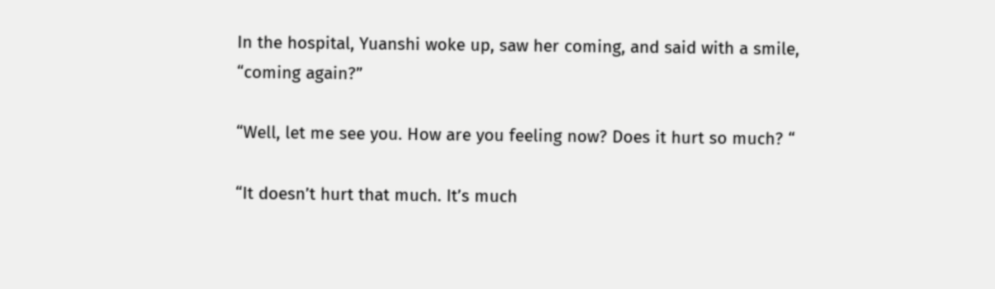In the hospital, Yuanshi woke up, saw her coming, and said with a smile, “coming again?”

“Well, let me see you. How are you feeling now? Does it hurt so much? “

“It doesn’t hurt that much. It’s much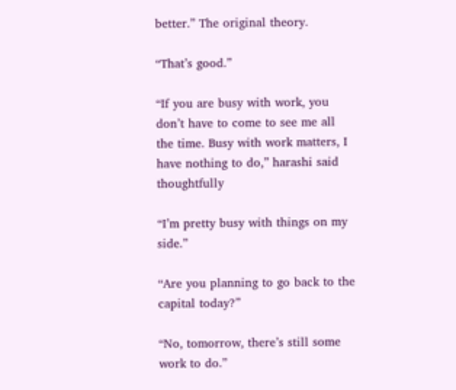better.” The original theory.

“That’s good.”

“If you are busy with work, you don’t have to come to see me all the time. Busy with work matters, I have nothing to do,” harashi said thoughtfully

“I’m pretty busy with things on my side.”

“Are you planning to go back to the capital today?”

“No, tomorrow, there’s still some work to do.”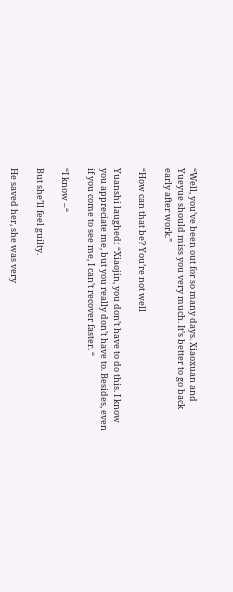“Well, you’ve been out for so many days. Xiaoxuan and Yueyue should miss you very much. It’s better to go back early after work.”

“How can that be? You’re not well

Yuanshi laughed: “Xiaojin, you don’t have to do this. I know you appreciate me, but you really don’t have to. Besides, even if you come to see me, I can’t recover faster. “

“I know –“

But she’ll feel guilty.

He saved her, she was very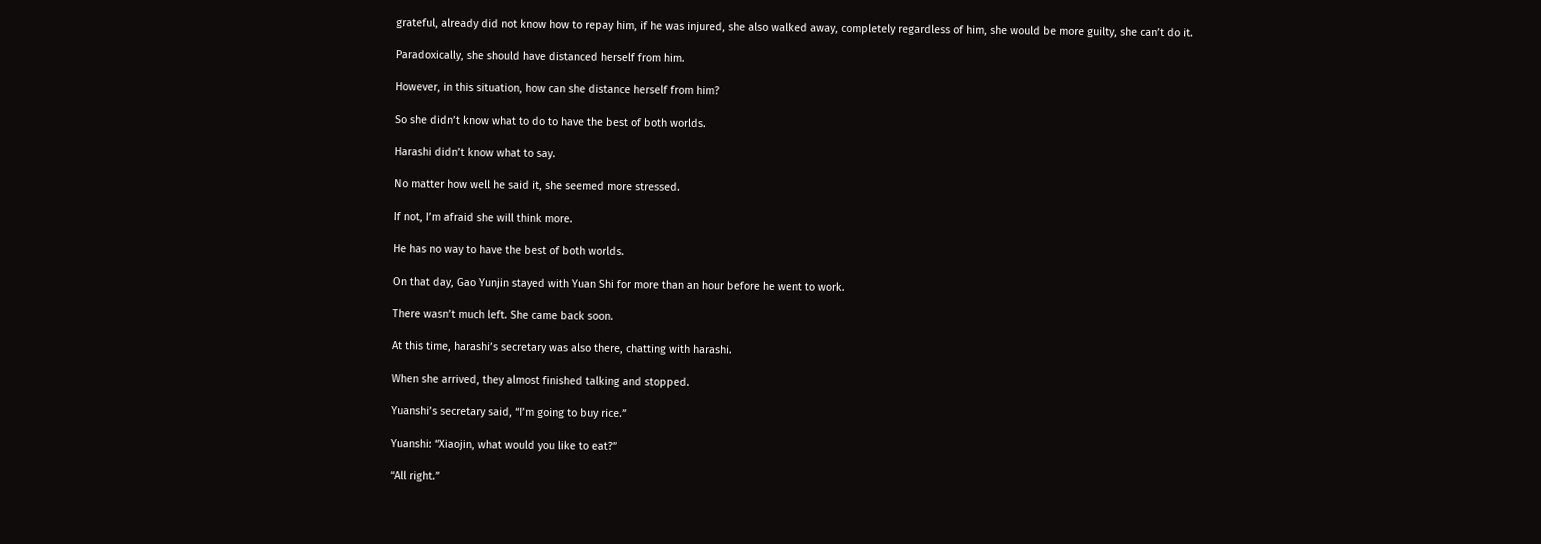grateful, already did not know how to repay him, if he was injured, she also walked away, completely regardless of him, she would be more guilty, she can’t do it.

Paradoxically, she should have distanced herself from him.

However, in this situation, how can she distance herself from him?

So she didn’t know what to do to have the best of both worlds.

Harashi didn’t know what to say.

No matter how well he said it, she seemed more stressed.

If not, I’m afraid she will think more.

He has no way to have the best of both worlds.

On that day, Gao Yunjin stayed with Yuan Shi for more than an hour before he went to work.

There wasn’t much left. She came back soon.

At this time, harashi’s secretary was also there, chatting with harashi.

When she arrived, they almost finished talking and stopped.

Yuanshi’s secretary said, “I’m going to buy rice.”

Yuanshi: “Xiaojin, what would you like to eat?”

“All right.”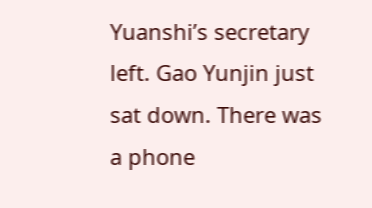Yuanshi’s secretary left. Gao Yunjin just sat down. There was a phone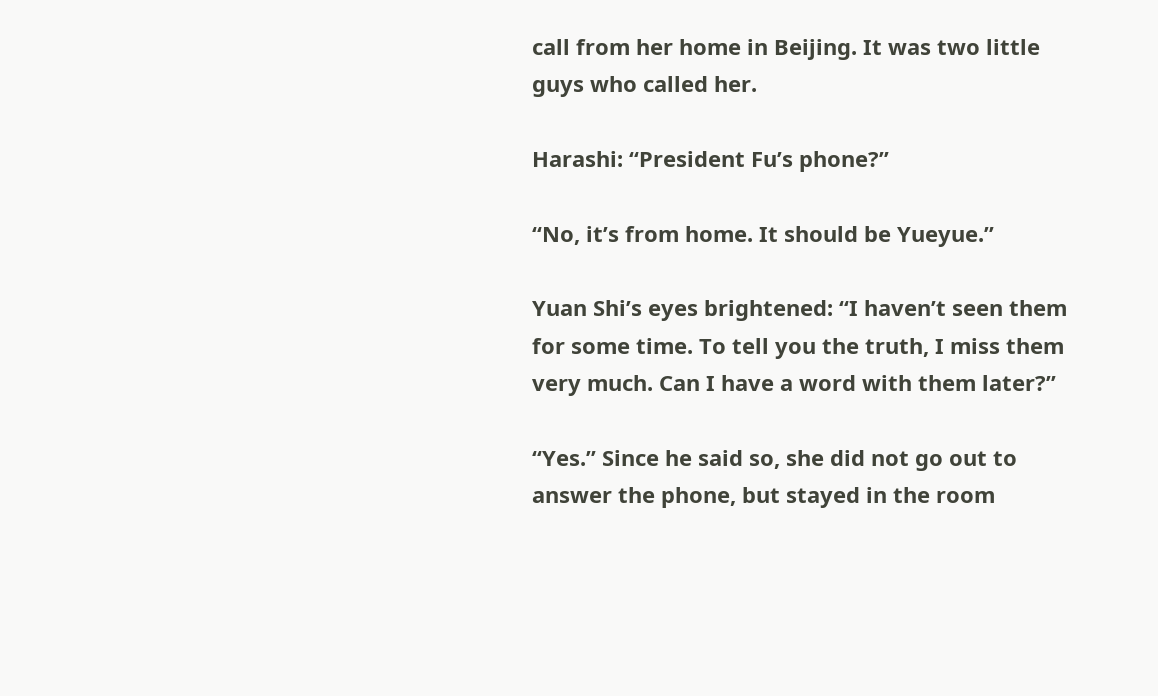call from her home in Beijing. It was two little guys who called her.

Harashi: “President Fu’s phone?”

“No, it’s from home. It should be Yueyue.”

Yuan Shi’s eyes brightened: “I haven’t seen them for some time. To tell you the truth, I miss them very much. Can I have a word with them later?”

“Yes.” Since he said so, she did not go out to answer the phone, but stayed in the room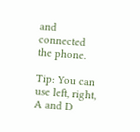and connected the phone.

Tip: You can use left, right, A and D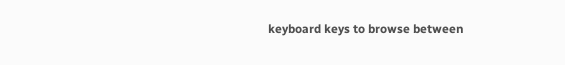keyboard keys to browse between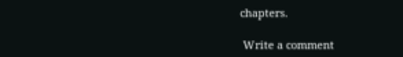chapters.

 Write a comment